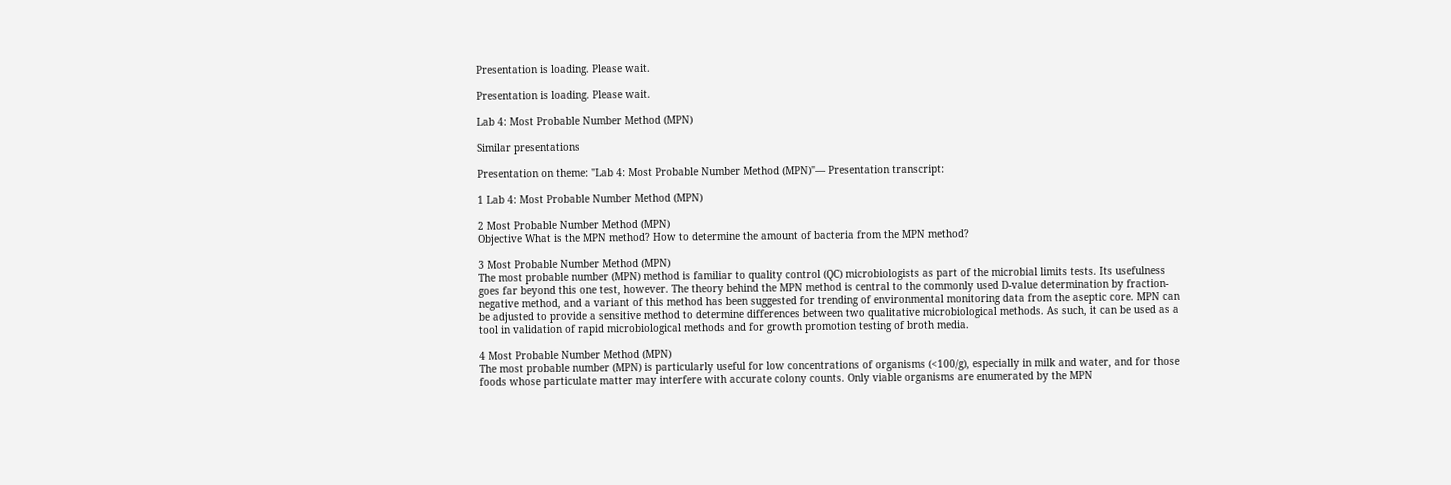Presentation is loading. Please wait.

Presentation is loading. Please wait.

Lab 4: Most Probable Number Method (MPN)

Similar presentations

Presentation on theme: "Lab 4: Most Probable Number Method (MPN)"— Presentation transcript:

1 Lab 4: Most Probable Number Method (MPN)

2 Most Probable Number Method (MPN)
Objective What is the MPN method? How to determine the amount of bacteria from the MPN method?

3 Most Probable Number Method (MPN)
The most probable number (MPN) method is familiar to quality control (QC) microbiologists as part of the microbial limits tests. Its usefulness goes far beyond this one test, however. The theory behind the MPN method is central to the commonly used D-value determination by fraction-negative method, and a variant of this method has been suggested for trending of environmental monitoring data from the aseptic core. MPN can be adjusted to provide a sensitive method to determine differences between two qualitative microbiological methods. As such, it can be used as a tool in validation of rapid microbiological methods and for growth promotion testing of broth media.

4 Most Probable Number Method (MPN)
The most probable number (MPN) is particularly useful for low concentrations of organisms (<100/g), especially in milk and water, and for those foods whose particulate matter may interfere with accurate colony counts. Only viable organisms are enumerated by the MPN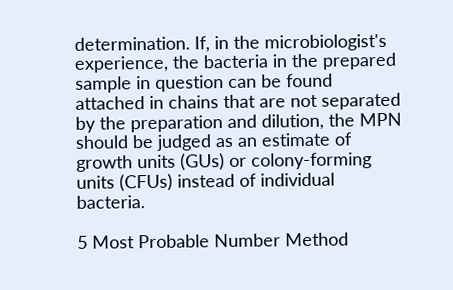determination. If, in the microbiologist's experience, the bacteria in the prepared sample in question can be found attached in chains that are not separated by the preparation and dilution, the MPN should be judged as an estimate of growth units (GUs) or colony-forming units (CFUs) instead of individual bacteria.

5 Most Probable Number Method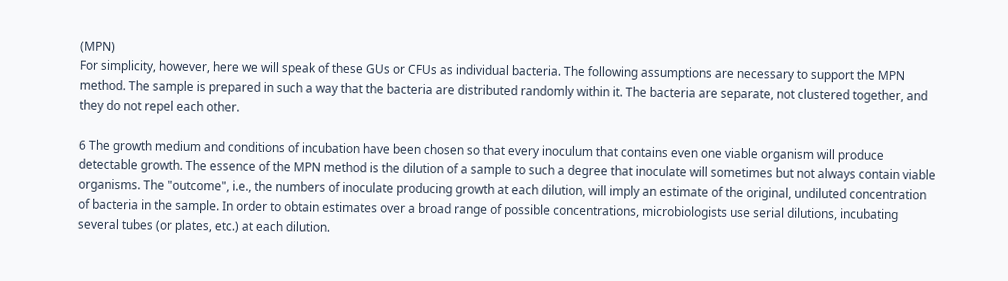(MPN)
For simplicity, however, here we will speak of these GUs or CFUs as individual bacteria. The following assumptions are necessary to support the MPN method. The sample is prepared in such a way that the bacteria are distributed randomly within it. The bacteria are separate, not clustered together, and they do not repel each other.

6 The growth medium and conditions of incubation have been chosen so that every inoculum that contains even one viable organism will produce detectable growth. The essence of the MPN method is the dilution of a sample to such a degree that inoculate will sometimes but not always contain viable organisms. The "outcome", i.e., the numbers of inoculate producing growth at each dilution, will imply an estimate of the original, undiluted concentration of bacteria in the sample. In order to obtain estimates over a broad range of possible concentrations, microbiologists use serial dilutions, incubating several tubes (or plates, etc.) at each dilution.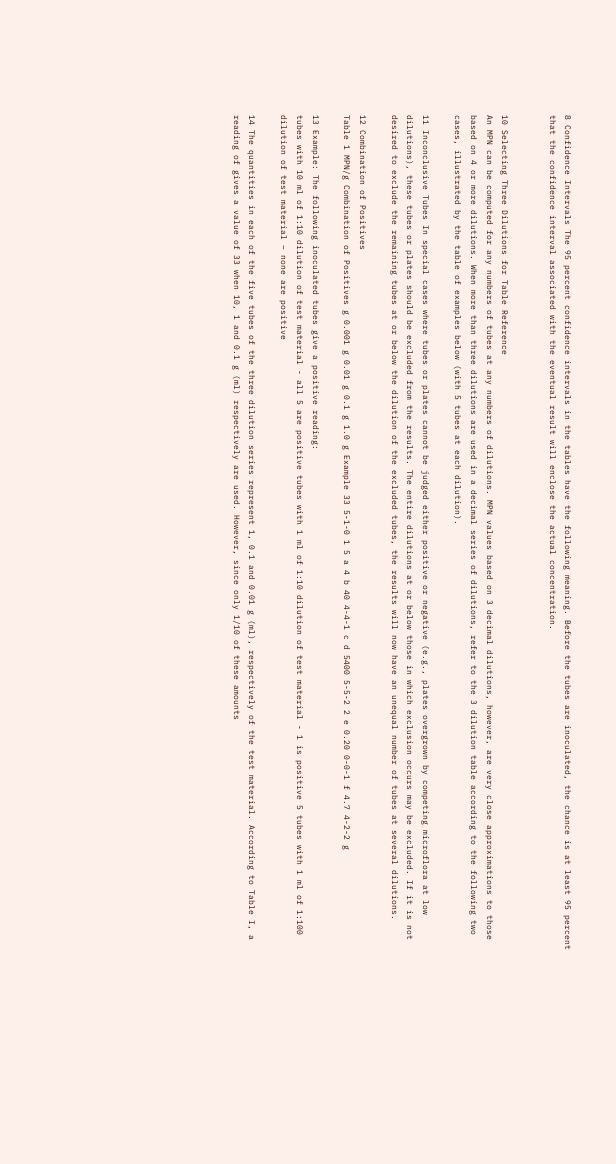8 Confidence Intervals The 95 percent confidence intervals in the tables have the following meaning. Before the tubes are inoculated, the chance is at least 95 percent that the confidence interval associated with the eventual result will enclose the actual concentration.


10 Selecting Three Dilutions for Table Reference
An MPN can be computed for any numbers of tubes at any numbers of dilutions. MPN values based on 3 decimal dilutions, however, are very close approximations to those based on 4 or more dilutions. When more than three dilutions are used in a decimal series of dilutions, refer to the 3 dilution table according to the following two cases, illustrated by the table of examples below (with 5 tubes at each dilution).

11 Inconclusive Tubes In special cases where tubes or plates cannot be judged either positive or negative (e.g., plates overgrown by competing microflora at low dilutions), these tubes or plates should be excluded from the results. The entire dilutions at or below those in which exclusion occurs may be excluded. If it is not desired to exclude the remaining tubes at or below the dilution of the excluded tubes, the results will now have an unequal number of tubes at several dilutions.

12 Combination of Positives
Table 1 MPN/g Combination of Positives g 0.001 g 0.01 g 0.1 g 1.0 g Example 33 5-1-0 1 5 a 4 b 40 4-4-1 c d 5400 5-5-2 2 e 0.20 0-0-1 f 4.7 4-2-2 g

13 Example: The following inoculated tubes give a positive reading:
tubes with 10 ml of 1:10 dilution of test material - all 5 are positive tubes with 1 ml of 1:10 dilution of test material - 1 is positive 5 tubes with 1 ml of 1:100 dilution of test material – none are positive

14 The quantities in each of the five tubes of the three dilution series represent 1, 0.1 and 0.01 g (ml), respectively of the test material. According to Table I, a reading of gives a value of 33 when 10, 1 and 0.1 g (ml) respectively are used. However, since only 1/10 of these amounts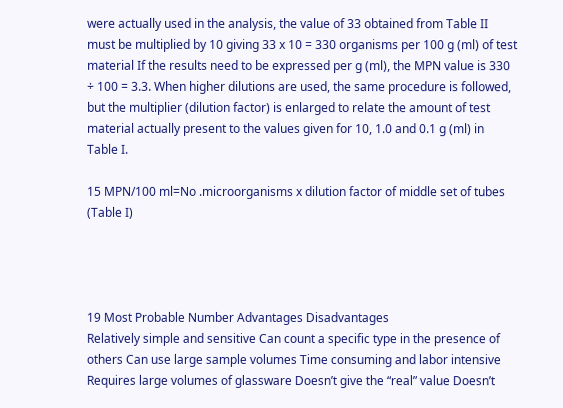were actually used in the analysis, the value of 33 obtained from Table II must be multiplied by 10 giving 33 x 10 = 330 organisms per 100 g (ml) of test material If the results need to be expressed per g (ml), the MPN value is 330 ÷ 100 = 3.3. When higher dilutions are used, the same procedure is followed, but the multiplier (dilution factor) is enlarged to relate the amount of test material actually present to the values given for 10, 1.0 and 0.1 g (ml) in Table I.

15 MPN/100 ml=No .microorganisms x dilution factor of middle set of tubes (Table I)




19 Most Probable Number Advantages Disadvantages
Relatively simple and sensitive Can count a specific type in the presence of others Can use large sample volumes Time consuming and labor intensive Requires large volumes of glassware Doesn’t give the “real” value Doesn’t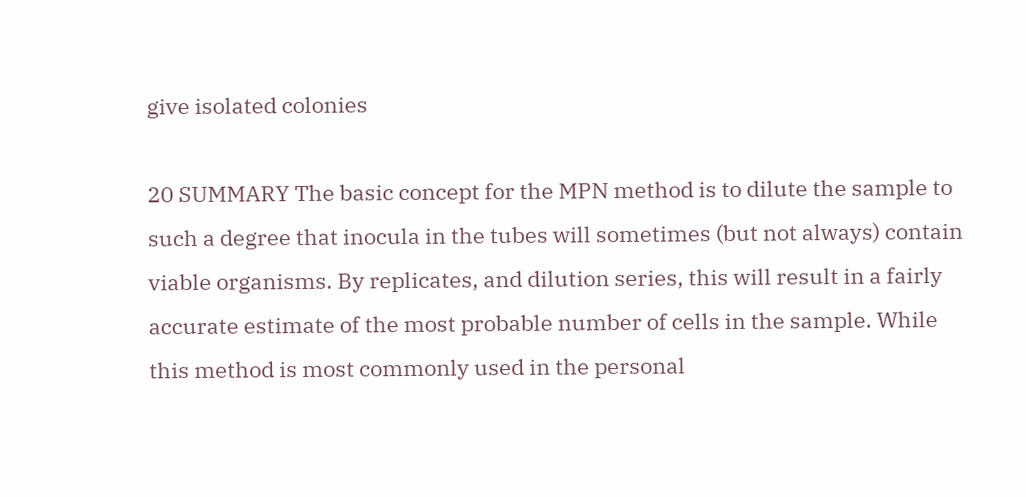give isolated colonies

20 SUMMARY The basic concept for the MPN method is to dilute the sample to such a degree that inocula in the tubes will sometimes (but not always) contain viable organisms. By replicates, and dilution series, this will result in a fairly accurate estimate of the most probable number of cells in the sample. While this method is most commonly used in the personal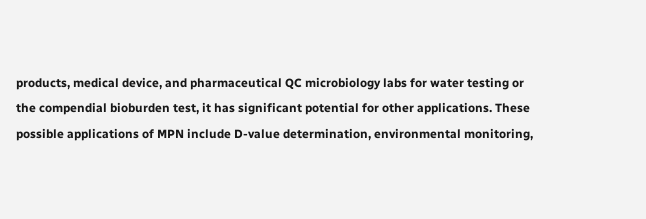products, medical device, and pharmaceutical QC microbiology labs for water testing or the compendial bioburden test, it has significant potential for other applications. These possible applications of MPN include D-value determination, environmental monitoring,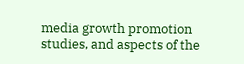media growth promotion studies, and aspects of the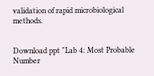validation of rapid microbiological methods.


Download ppt "Lab 4: Most Probable Number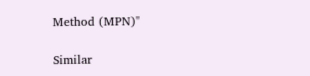Method (MPN)"

Similar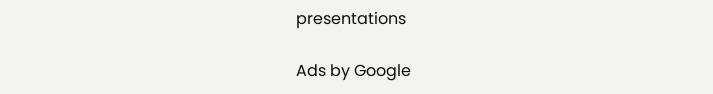presentations

Ads by Google